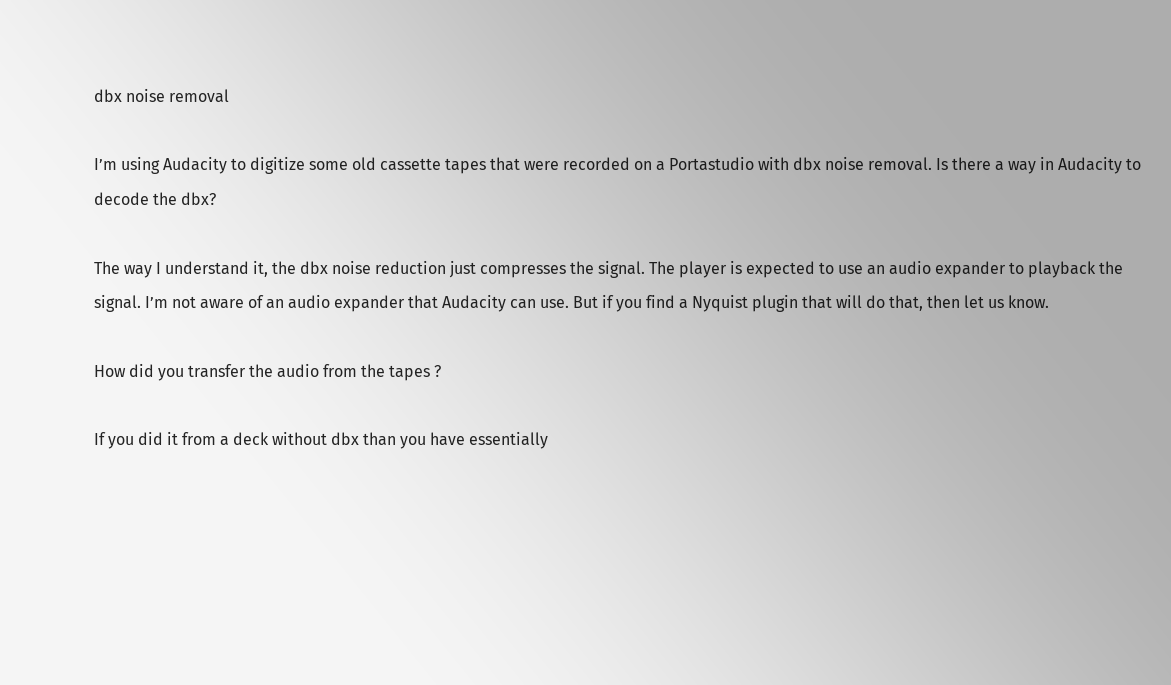dbx noise removal

I’m using Audacity to digitize some old cassette tapes that were recorded on a Portastudio with dbx noise removal. Is there a way in Audacity to decode the dbx?

The way I understand it, the dbx noise reduction just compresses the signal. The player is expected to use an audio expander to playback the signal. I’m not aware of an audio expander that Audacity can use. But if you find a Nyquist plugin that will do that, then let us know.

How did you transfer the audio from the tapes ?

If you did it from a deck without dbx than you have essentially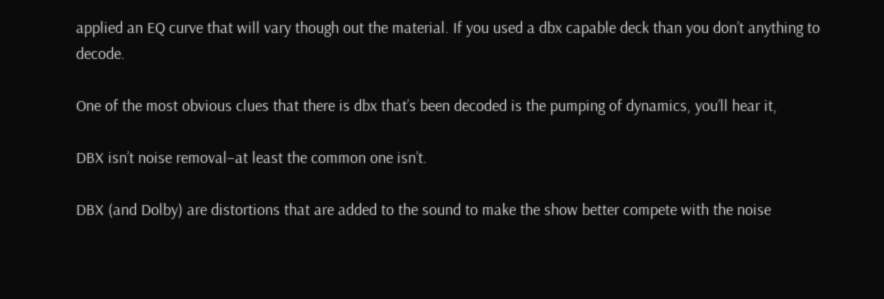applied an EQ curve that will vary though out the material. If you used a dbx capable deck than you don’t anything to decode.

One of the most obvious clues that there is dbx that’s been decoded is the pumping of dynamics, you’ll hear it,

DBX isn’t noise removal–at least the common one isn’t.

DBX (and Dolby) are distortions that are added to the sound to make the show better compete with the noise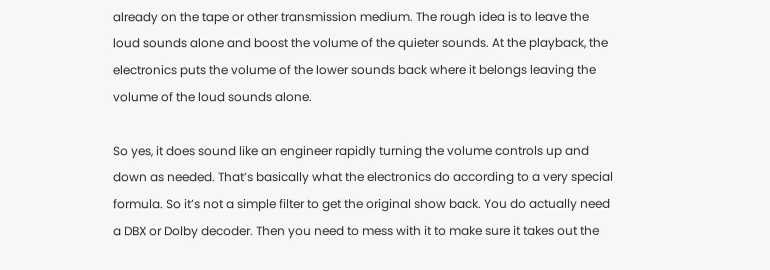already on the tape or other transmission medium. The rough idea is to leave the loud sounds alone and boost the volume of the quieter sounds. At the playback, the electronics puts the volume of the lower sounds back where it belongs leaving the volume of the loud sounds alone.

So yes, it does sound like an engineer rapidly turning the volume controls up and down as needed. That’s basically what the electronics do according to a very special formula. So it’s not a simple filter to get the original show back. You do actually need a DBX or Dolby decoder. Then you need to mess with it to make sure it takes out the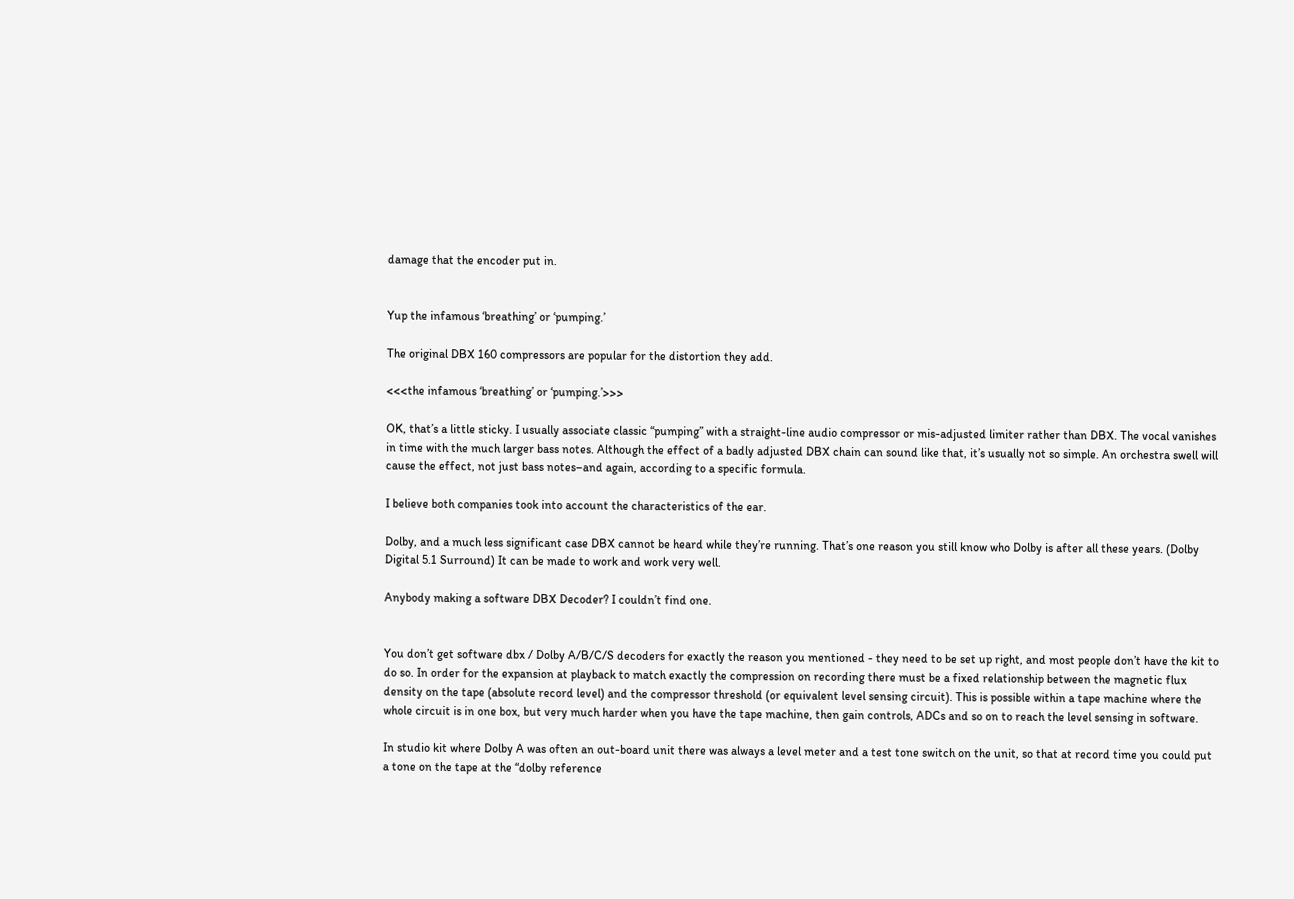damage that the encoder put in.


Yup the infamous ‘breathing’ or ‘pumping.’

The original DBX 160 compressors are popular for the distortion they add.

<<<the infamous ‘breathing’ or ‘pumping.’>>>

OK, that’s a little sticky. I usually associate classic “pumping” with a straight-line audio compressor or mis-adjusted limiter rather than DBX. The vocal vanishes in time with the much larger bass notes. Although the effect of a badly adjusted DBX chain can sound like that, it’s usually not so simple. An orchestra swell will cause the effect, not just bass notes–and again, according to a specific formula.

I believe both companies took into account the characteristics of the ear.

Dolby, and a much less significant case DBX cannot be heard while they’re running. That’s one reason you still know who Dolby is after all these years. (Dolby Digital 5.1 Surround) It can be made to work and work very well.

Anybody making a software DBX Decoder? I couldn’t find one.


You don’t get software dbx / Dolby A/B/C/S decoders for exactly the reason you mentioned - they need to be set up right, and most people don’t have the kit to do so. In order for the expansion at playback to match exactly the compression on recording there must be a fixed relationship between the magnetic flux density on the tape (absolute record level) and the compressor threshold (or equivalent level sensing circuit). This is possible within a tape machine where the whole circuit is in one box, but very much harder when you have the tape machine, then gain controls, ADCs and so on to reach the level sensing in software.

In studio kit where Dolby A was often an out-board unit there was always a level meter and a test tone switch on the unit, so that at record time you could put a tone on the tape at the “dolby reference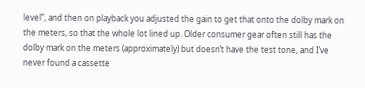level”, and then on playback you adjusted the gain to get that onto the dolby mark on the meters, so that the whole lot lined up. Older consumer gear often still has the dolby mark on the meters (approximately) but doesn’t have the test tone, and I’ve never found a cassette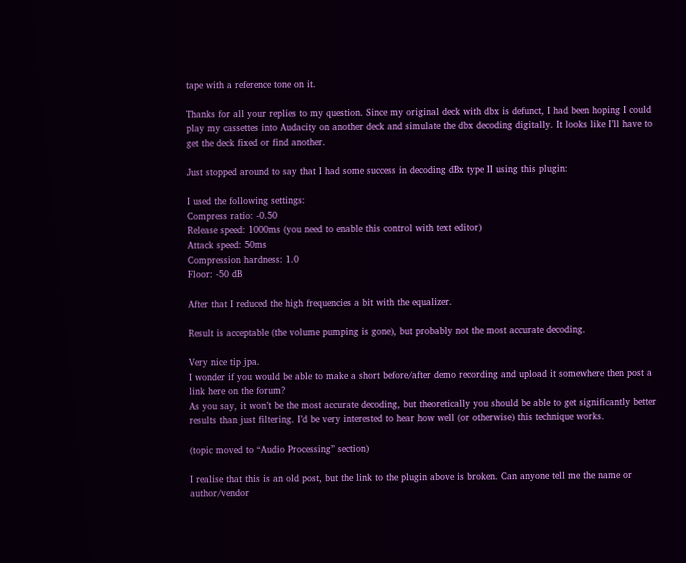tape with a reference tone on it.

Thanks for all your replies to my question. Since my original deck with dbx is defunct, I had been hoping I could play my cassettes into Audacity on another deck and simulate the dbx decoding digitally. It looks like I’ll have to get the deck fixed or find another.

Just stopped around to say that I had some success in decoding dBx type II using this plugin:

I used the following settings:
Compress ratio: -0.50
Release speed: 1000ms (you need to enable this control with text editor)
Attack speed: 50ms
Compression hardness: 1.0
Floor: -50 dB

After that I reduced the high frequencies a bit with the equalizer.

Result is acceptable (the volume pumping is gone), but probably not the most accurate decoding.

Very nice tip jpa.
I wonder if you would be able to make a short before/after demo recording and upload it somewhere then post a link here on the forum?
As you say, it won’t be the most accurate decoding, but theoretically you should be able to get significantly better results than just filtering. I’d be very interested to hear how well (or otherwise) this technique works.

(topic moved to “Audio Processing” section)

I realise that this is an old post, but the link to the plugin above is broken. Can anyone tell me the name or author/vendor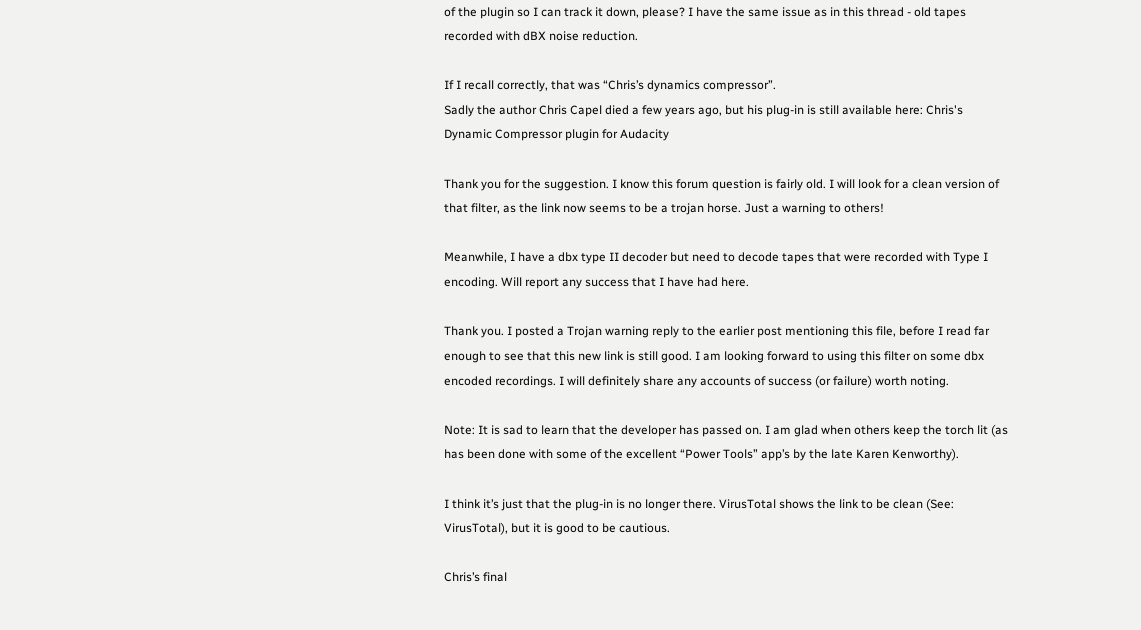of the plugin so I can track it down, please? I have the same issue as in this thread - old tapes recorded with dBX noise reduction.

If I recall correctly, that was “Chris’s dynamics compressor”.
Sadly the author Chris Capel died a few years ago, but his plug-in is still available here: Chris's Dynamic Compressor plugin for Audacity

Thank you for the suggestion. I know this forum question is fairly old. I will look for a clean version of that filter, as the link now seems to be a trojan horse. Just a warning to others!

Meanwhile, I have a dbx type II decoder but need to decode tapes that were recorded with Type I encoding. Will report any success that I have had here.

Thank you. I posted a Trojan warning reply to the earlier post mentioning this file, before I read far enough to see that this new link is still good. I am looking forward to using this filter on some dbx encoded recordings. I will definitely share any accounts of success (or failure) worth noting.

Note: It is sad to learn that the developer has passed on. I am glad when others keep the torch lit (as has been done with some of the excellent “Power Tools” app’s by the late Karen Kenworthy).

I think it’s just that the plug-in is no longer there. VirusTotal shows the link to be clean (See: VirusTotal), but it is good to be cautious.

Chris’s final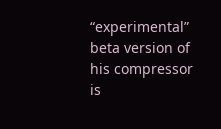“experimental” beta version of his compressor is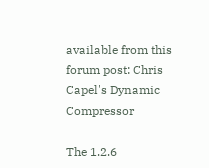available from this forum post: Chris Capel's Dynamic Compressor

The 1.2.6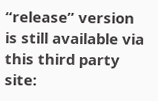“release” version is still available via this third party site: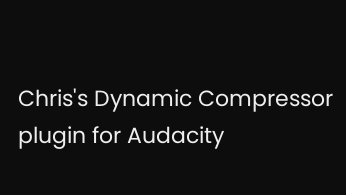Chris's Dynamic Compressor plugin for Audacity